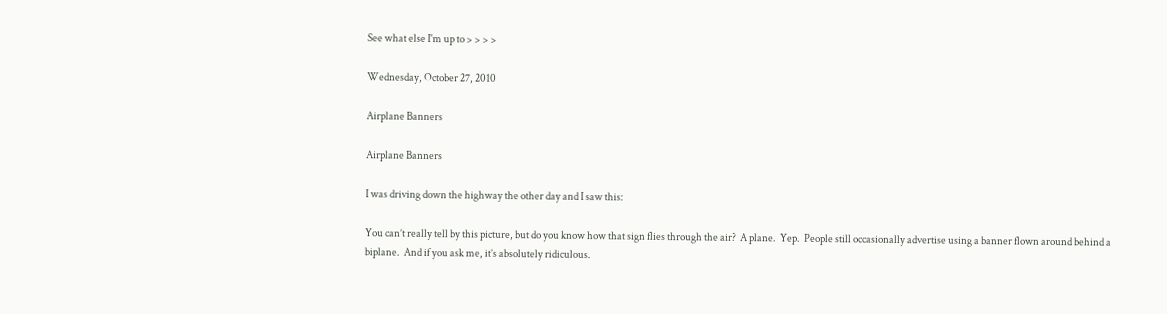See what else I'm up to > > > >

Wednesday, October 27, 2010

Airplane Banners

Airplane Banners

I was driving down the highway the other day and I saw this:

You can’t really tell by this picture, but do you know how that sign flies through the air?  A plane.  Yep.  People still occasionally advertise using a banner flown around behind a biplane.  And if you ask me, it’s absolutely ridiculous.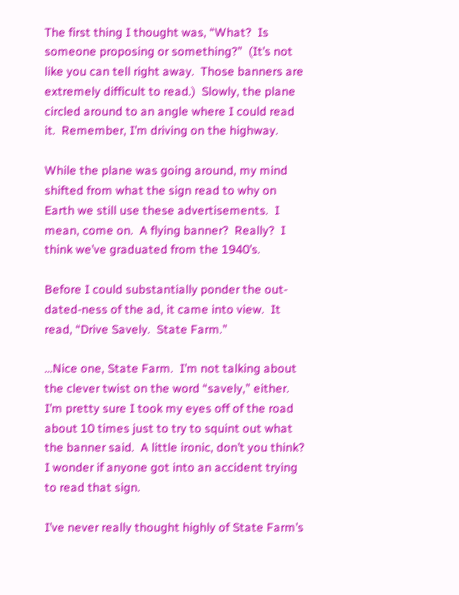The first thing I thought was, “What?  Is someone proposing or something?”  (It’s not like you can tell right away.  Those banners are extremely difficult to read.)  Slowly, the plane circled around to an angle where I could read it.  Remember, I’m driving on the highway.

While the plane was going around, my mind shifted from what the sign read to why on Earth we still use these advertisements.  I mean, come on.  A flying banner?  Really?  I think we’ve graduated from the 1940’s.

Before I could substantially ponder the out-dated-ness of the ad, it came into view.  It read, “Drive Savely.  State Farm.”

…Nice one, State Farm.  I’m not talking about the clever twist on the word “savely,” either.  I’m pretty sure I took my eyes off of the road about 10 times just to try to squint out what the banner said.  A little ironic, don’t you think?  I wonder if anyone got into an accident trying to read that sign.

I’ve never really thought highly of State Farm’s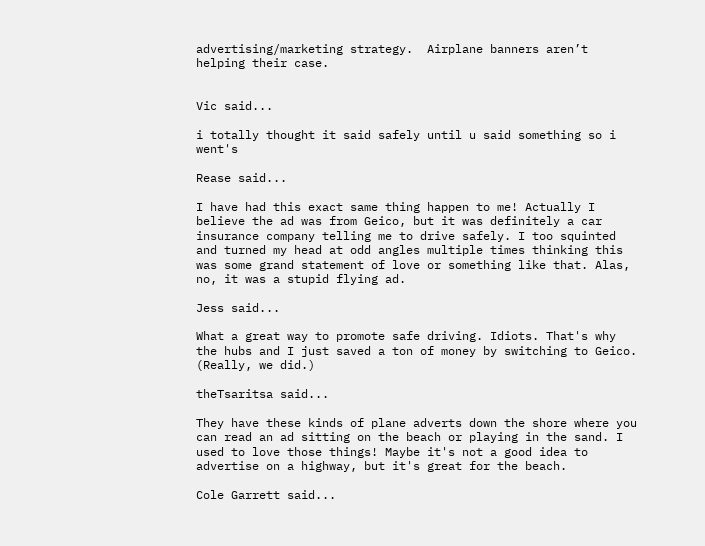advertising/marketing strategy.  Airplane banners aren’t helping their case.


Vic said...

i totally thought it said safely until u said something so i went's

Rease said...

I have had this exact same thing happen to me! Actually I believe the ad was from Geico, but it was definitely a car insurance company telling me to drive safely. I too squinted and turned my head at odd angles multiple times thinking this was some grand statement of love or something like that. Alas, no, it was a stupid flying ad.

Jess said...

What a great way to promote safe driving. Idiots. That's why the hubs and I just saved a ton of money by switching to Geico. (Really, we did.)

theTsaritsa said...

They have these kinds of plane adverts down the shore where you can read an ad sitting on the beach or playing in the sand. I used to love those things! Maybe it's not a good idea to advertise on a highway, but it's great for the beach.

Cole Garrett said...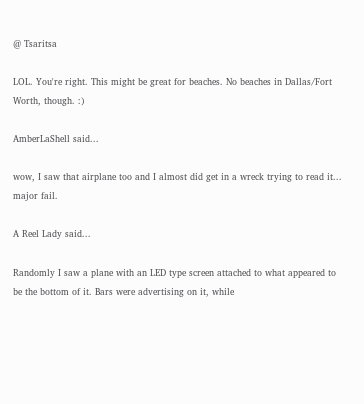@ Tsaritsa

LOL. You're right. This might be great for beaches. No beaches in Dallas/Fort Worth, though. :)

AmberLaShell said...

wow, I saw that airplane too and I almost did get in a wreck trying to read it... major fail.

A Reel Lady said...

Randomly I saw a plane with an LED type screen attached to what appeared to be the bottom of it. Bars were advertising on it, while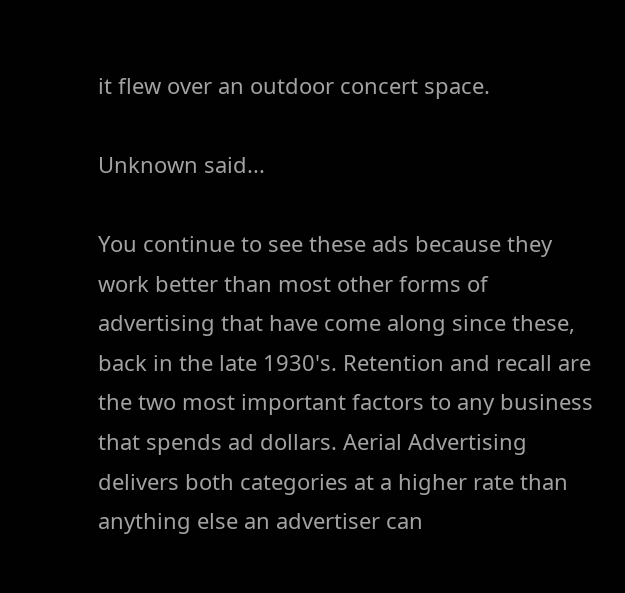it flew over an outdoor concert space.

Unknown said...

You continue to see these ads because they work better than most other forms of advertising that have come along since these, back in the late 1930's. Retention and recall are the two most important factors to any business that spends ad dollars. Aerial Advertising delivers both categories at a higher rate than anything else an advertiser can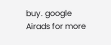buy. google Airads for more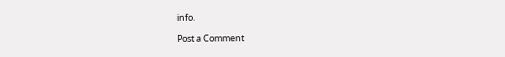info.

Post a Comment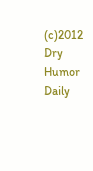(c)2012 Dry Humor Daily